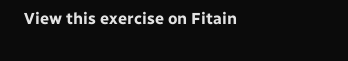View this exercise on Fitain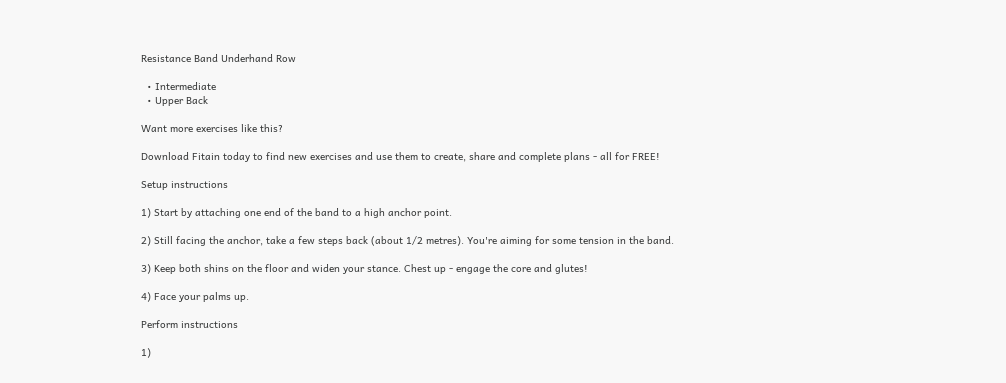Resistance Band Underhand Row

  • Intermediate
  • Upper Back

Want more exercises like this?

Download Fitain today to find new exercises and use them to create, share and complete plans - all for FREE!

Setup instructions

1) Start by attaching one end of the band to a high anchor point.

2) Still facing the anchor, take a few steps back (about 1/2 metres). You're aiming for some tension in the band.

3) Keep both shins on the floor and widen your stance. Chest up - engage the core and glutes!

4) Face your palms up.

Perform instructions

1)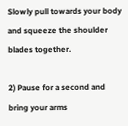Slowly pull towards your body and squeeze the shoulder blades together.

2) Pause for a second and bring your arms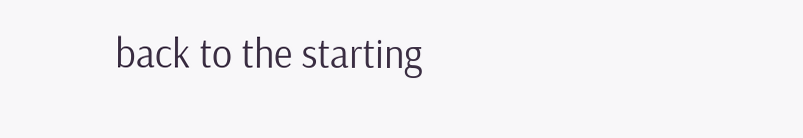back to the starting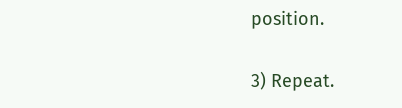position.

3) Repeat.